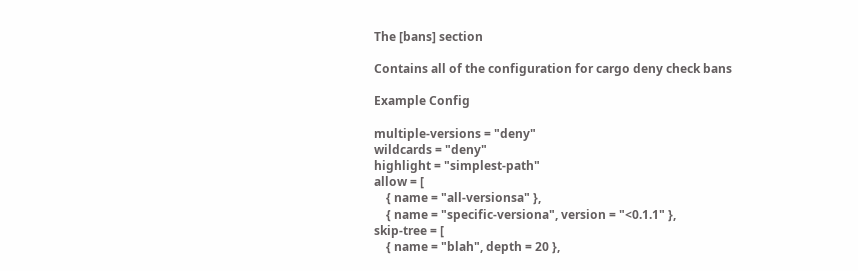The [bans] section

Contains all of the configuration for cargo deny check bans

Example Config

multiple-versions = "deny"
wildcards = "deny"
highlight = "simplest-path"
allow = [
    { name = "all-versionsa" },
    { name = "specific-versiona", version = "<0.1.1" },
skip-tree = [
    { name = "blah", depth = 20 },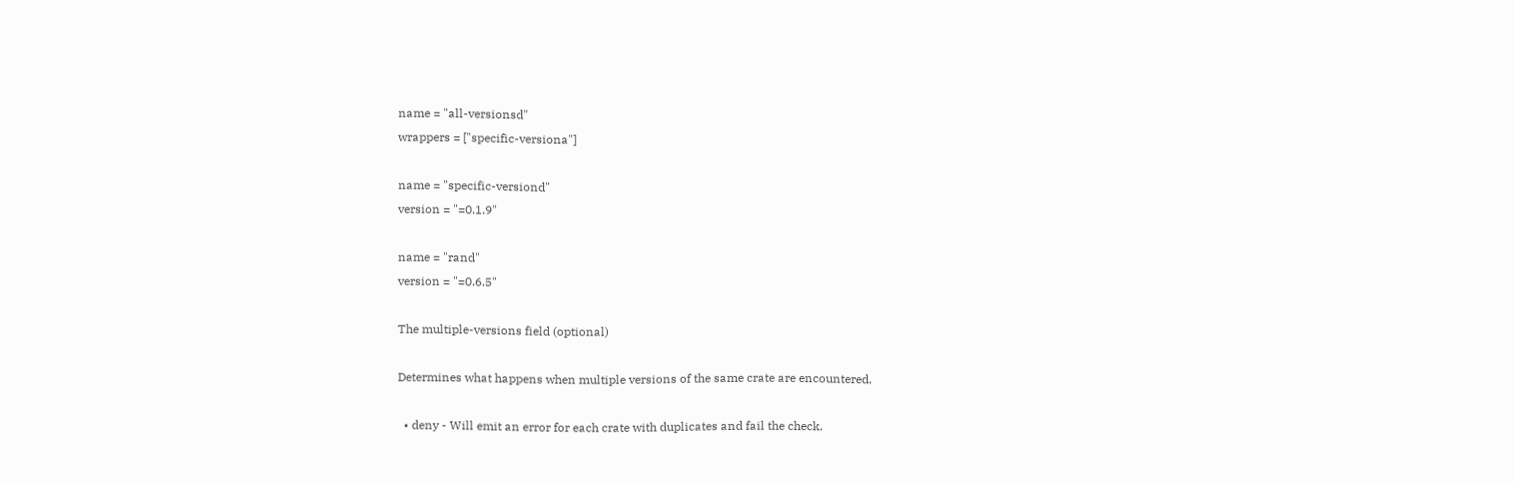name = "all-versionsd"
wrappers = ["specific-versiona"]

name = "specific-versiond"
version = "=0.1.9"

name = "rand"
version = "=0.6.5"

The multiple-versions field (optional)

Determines what happens when multiple versions of the same crate are encountered.

  • deny - Will emit an error for each crate with duplicates and fail the check.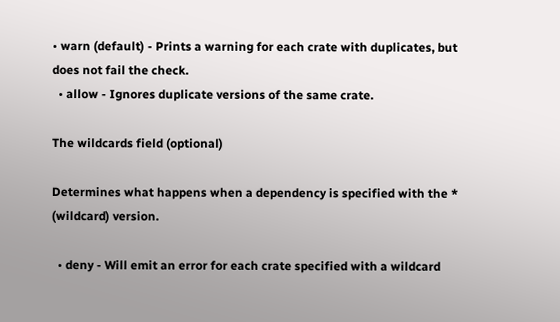• warn (default) - Prints a warning for each crate with duplicates, but does not fail the check.
  • allow - Ignores duplicate versions of the same crate.

The wildcards field (optional)

Determines what happens when a dependency is specified with the * (wildcard) version.

  • deny - Will emit an error for each crate specified with a wildcard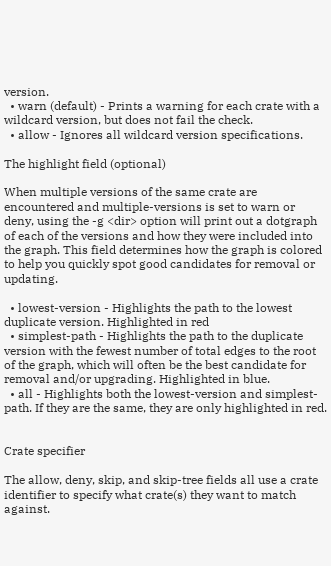version.
  • warn (default) - Prints a warning for each crate with a wildcard version, but does not fail the check.
  • allow - Ignores all wildcard version specifications.

The highlight field (optional)

When multiple versions of the same crate are encountered and multiple-versions is set to warn or deny, using the -g <dir> option will print out a dotgraph of each of the versions and how they were included into the graph. This field determines how the graph is colored to help you quickly spot good candidates for removal or updating.

  • lowest-version - Highlights the path to the lowest duplicate version. Highlighted in red
  • simplest-path - Highlights the path to the duplicate version with the fewest number of total edges to the root of the graph, which will often be the best candidate for removal and/or upgrading. Highlighted in blue.
  • all - Highlights both the lowest-version and simplest-path. If they are the same, they are only highlighted in red.


Crate specifier

The allow, deny, skip, and skip-tree fields all use a crate identifier to specify what crate(s) they want to match against.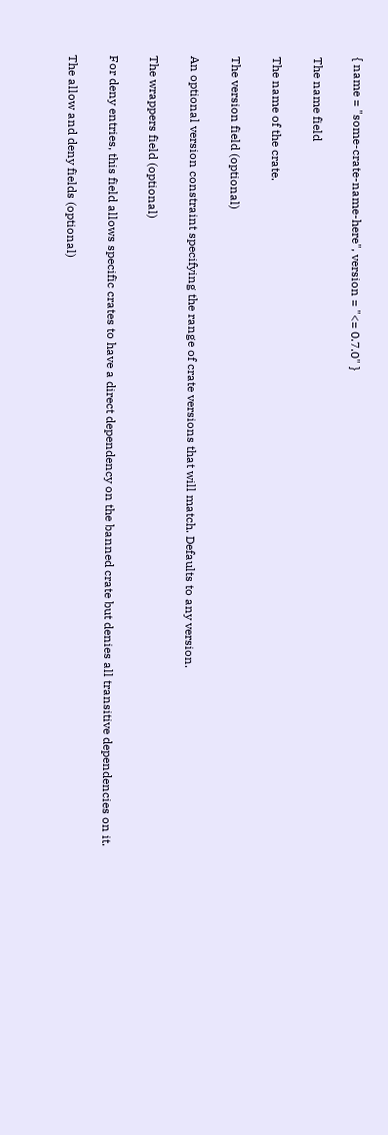{ name = "some-crate-name-here", version = "<= 0.7.0" }

The name field

The name of the crate.

The version field (optional)

An optional version constraint specifying the range of crate versions that will match. Defaults to any version.

The wrappers field (optional)

For deny entries, this field allows specific crates to have a direct dependency on the banned crate but denies all transitive dependencies on it.

The allow and deny fields (optional)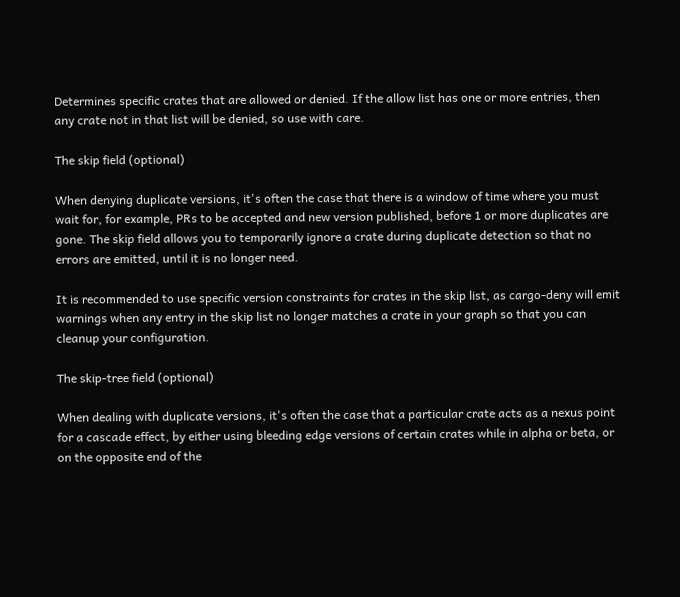Determines specific crates that are allowed or denied. If the allow list has one or more entries, then any crate not in that list will be denied, so use with care.

The skip field (optional)

When denying duplicate versions, it's often the case that there is a window of time where you must wait for, for example, PRs to be accepted and new version published, before 1 or more duplicates are gone. The skip field allows you to temporarily ignore a crate during duplicate detection so that no errors are emitted, until it is no longer need.

It is recommended to use specific version constraints for crates in the skip list, as cargo-deny will emit warnings when any entry in the skip list no longer matches a crate in your graph so that you can cleanup your configuration.

The skip-tree field (optional)

When dealing with duplicate versions, it's often the case that a particular crate acts as a nexus point for a cascade effect, by either using bleeding edge versions of certain crates while in alpha or beta, or on the opposite end of the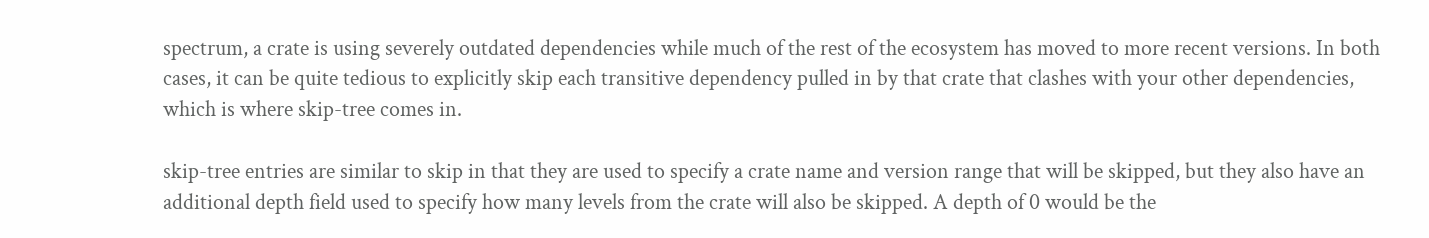spectrum, a crate is using severely outdated dependencies while much of the rest of the ecosystem has moved to more recent versions. In both cases, it can be quite tedious to explicitly skip each transitive dependency pulled in by that crate that clashes with your other dependencies, which is where skip-tree comes in.

skip-tree entries are similar to skip in that they are used to specify a crate name and version range that will be skipped, but they also have an additional depth field used to specify how many levels from the crate will also be skipped. A depth of 0 would be the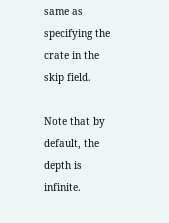same as specifying the crate in the skip field.

Note that by default, the depth is infinite.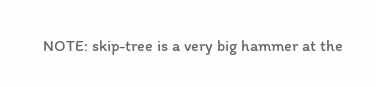NOTE: skip-tree is a very big hammer at the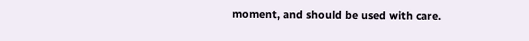moment, and should be used with care.